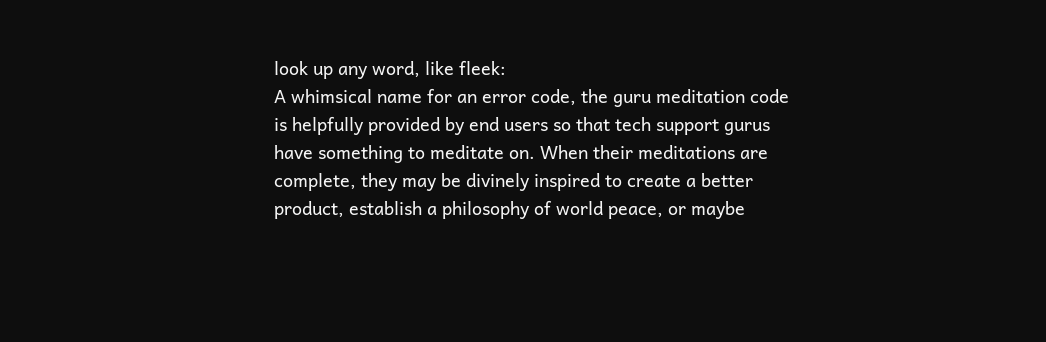look up any word, like fleek:
A whimsical name for an error code, the guru meditation code is helpfully provided by end users so that tech support gurus have something to meditate on. When their meditations are complete, they may be divinely inspired to create a better product, establish a philosophy of world peace, or maybe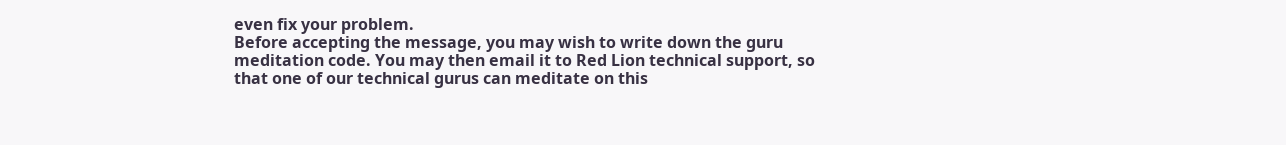even fix your problem.
Before accepting the message, you may wish to write down the guru meditation code. You may then email it to Red Lion technical support, so that one of our technical gurus can meditate on this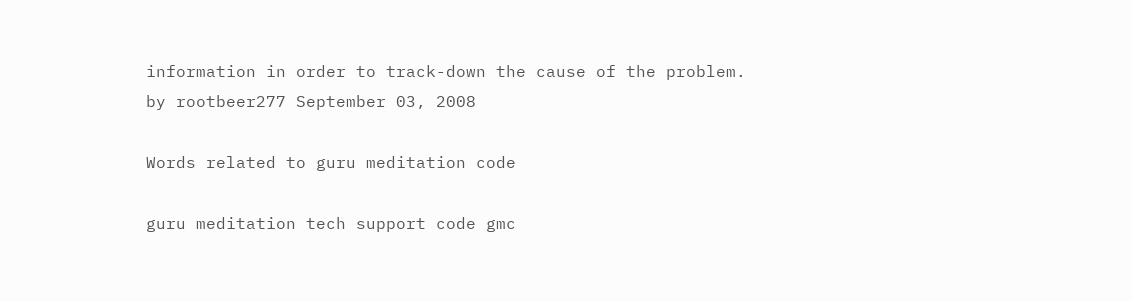information in order to track-down the cause of the problem.
by rootbeer277 September 03, 2008

Words related to guru meditation code

guru meditation tech support code gmc